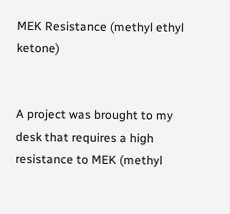MEK Resistance (methyl ethyl ketone)


A project was brought to my desk that requires a high resistance to MEK (methyl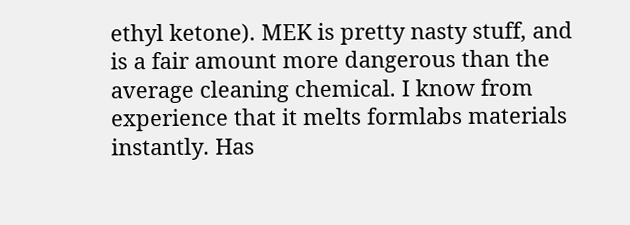ethyl ketone). MEK is pretty nasty stuff, and is a fair amount more dangerous than the average cleaning chemical. I know from experience that it melts formlabs materials instantly. Has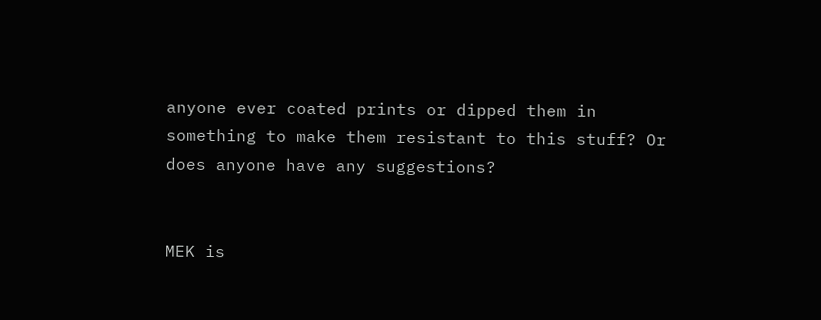anyone ever coated prints or dipped them in something to make them resistant to this stuff? Or does anyone have any suggestions?


MEK is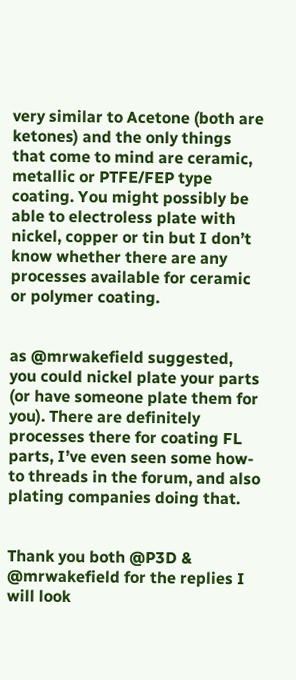very similar to Acetone (both are ketones) and the only things that come to mind are ceramic, metallic or PTFE/FEP type coating. You might possibly be able to electroless plate with nickel, copper or tin but I don’t know whether there are any processes available for ceramic or polymer coating.


as @mrwakefield suggested, you could nickel plate your parts (or have someone plate them for you). There are definitely processes there for coating FL parts, I’ve even seen some how-to threads in the forum, and also plating companies doing that.


Thank you both @P3D & @mrwakefield for the replies I will look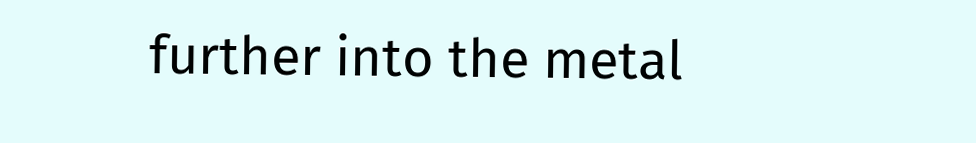further into the metal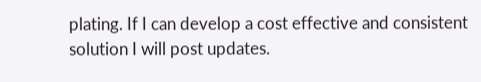plating. If I can develop a cost effective and consistent solution I will post updates.